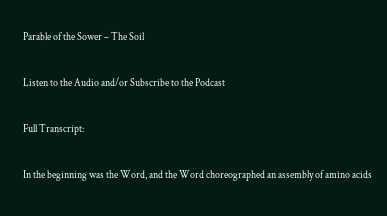Parable of the Sower – The Soil

Listen to the Audio and/or Subscribe to the Podcast

Full Transcript:

In the beginning was the Word, and the Word choreographed an assembly of amino acids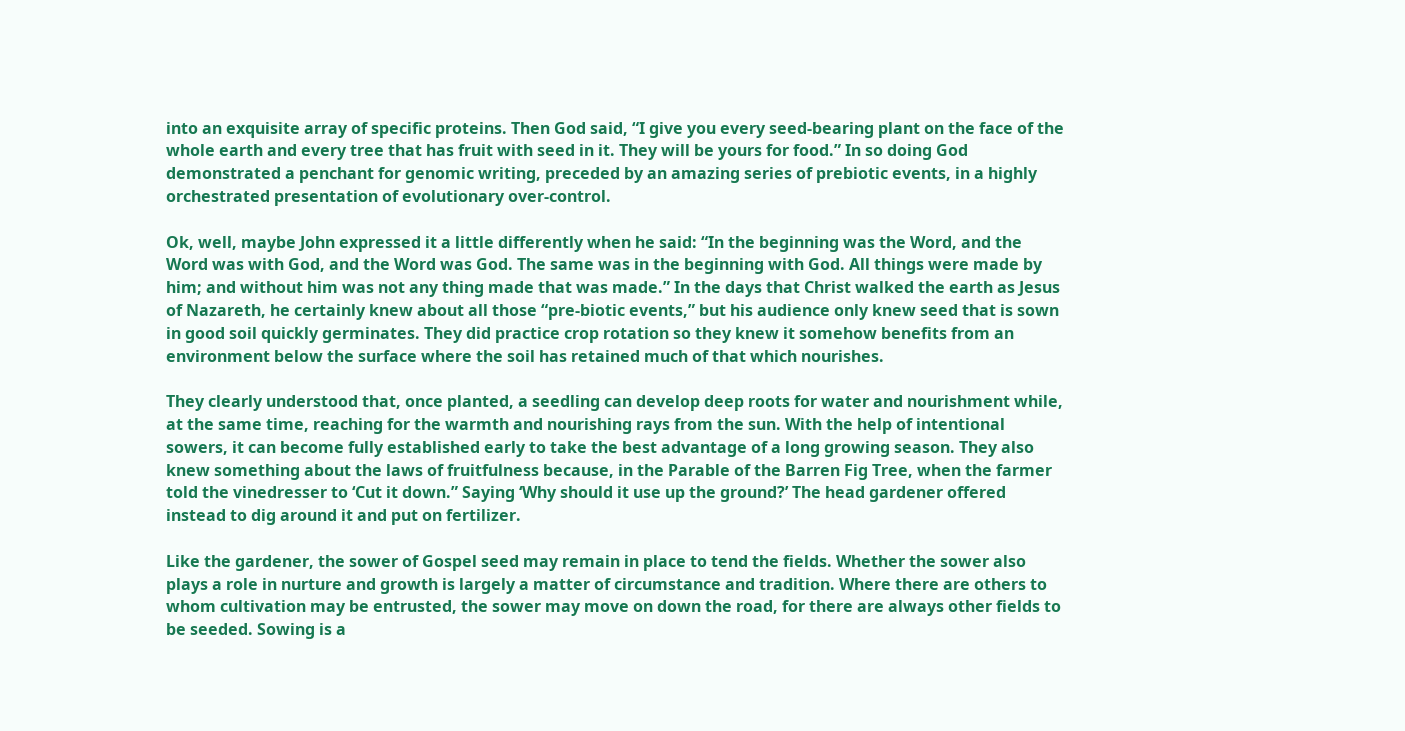into an exquisite array of specific proteins. Then God said, “I give you every seed-bearing plant on the face of the whole earth and every tree that has fruit with seed in it. They will be yours for food.” In so doing God demonstrated a penchant for genomic writing, preceded by an amazing series of prebiotic events, in a highly orchestrated presentation of evolutionary over-control.

Ok, well, maybe John expressed it a little differently when he said: “In the beginning was the Word, and the Word was with God, and the Word was God. The same was in the beginning with God. All things were made by him; and without him was not any thing made that was made.” In the days that Christ walked the earth as Jesus of Nazareth, he certainly knew about all those “pre-biotic events,” but his audience only knew seed that is sown in good soil quickly germinates. They did practice crop rotation so they knew it somehow benefits from an environment below the surface where the soil has retained much of that which nourishes.

They clearly understood that, once planted, a seedling can develop deep roots for water and nourishment while, at the same time, reaching for the warmth and nourishing rays from the sun. With the help of intentional sowers, it can become fully established early to take the best advantage of a long growing season. They also knew something about the laws of fruitfulness because, in the Parable of the Barren Fig Tree, when the farmer told the vinedresser to ‘Cut it down.” Saying ‘Why should it use up the ground?’ The head gardener offered instead to dig around it and put on fertilizer.

Like the gardener, the sower of Gospel seed may remain in place to tend the fields. Whether the sower also plays a role in nurture and growth is largely a matter of circumstance and tradition. Where there are others to whom cultivation may be entrusted, the sower may move on down the road, for there are always other fields to be seeded. Sowing is a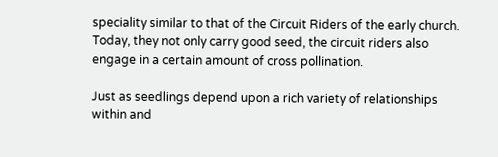speciality similar to that of the Circuit Riders of the early church. Today, they not only carry good seed, the circuit riders also engage in a certain amount of cross pollination.

Just as seedlings depend upon a rich variety of relationships within and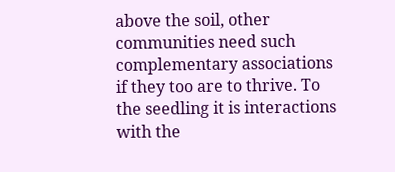above the soil, other communities need such complementary associations if they too are to thrive. To the seedling it is interactions with the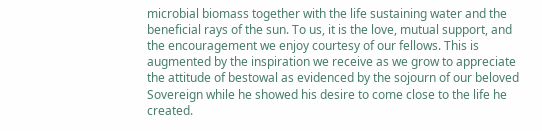microbial biomass together with the life sustaining water and the beneficial rays of the sun. To us, it is the love, mutual support, and the encouragement we enjoy courtesy of our fellows. This is augmented by the inspiration we receive as we grow to appreciate the attitude of bestowal as evidenced by the sojourn of our beloved Sovereign while he showed his desire to come close to the life he created.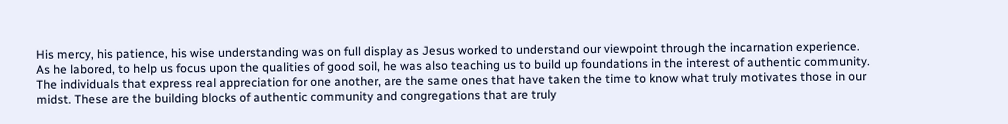His mercy, his patience, his wise understanding was on full display as Jesus worked to understand our viewpoint through the incarnation experience. As he labored, to help us focus upon the qualities of good soil, he was also teaching us to build up foundations in the interest of authentic community. The individuals that express real appreciation for one another, are the same ones that have taken the time to know what truly motivates those in our midst. These are the building blocks of authentic community and congregations that are truly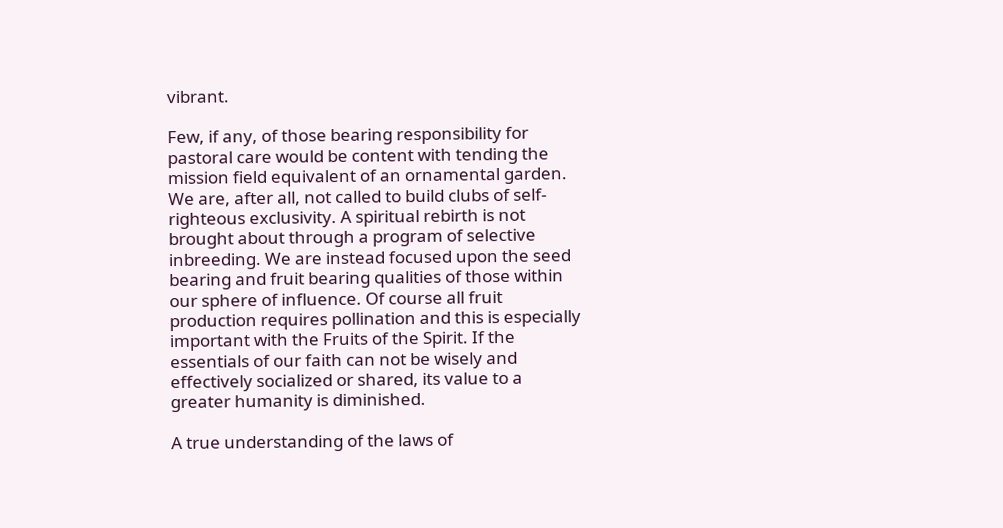vibrant.

Few, if any, of those bearing responsibility for pastoral care would be content with tending the mission field equivalent of an ornamental garden. We are, after all, not called to build clubs of self-righteous exclusivity. A spiritual rebirth is not brought about through a program of selective inbreeding. We are instead focused upon the seed bearing and fruit bearing qualities of those within our sphere of influence. Of course all fruit production requires pollination and this is especially important with the Fruits of the Spirit. If the essentials of our faith can not be wisely and effectively socialized or shared, its value to a greater humanity is diminished.

A true understanding of the laws of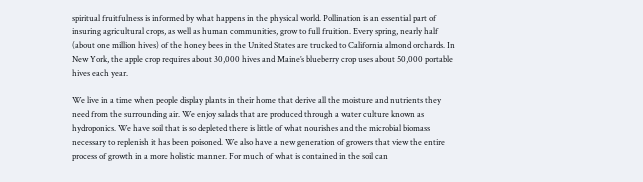spiritual fruitfulness is informed by what happens in the physical world. Pollination is an essential part of insuring agricultural crops, as well as human communities, grow to full fruition. Every spring, nearly half (about one million hives) of the honey bees in the United States are trucked to California almond orchards. In New York, the apple crop requires about 30,000 hives and Maine’s blueberry crop uses about 50,000 portable hives each year.

We live in a time when people display plants in their home that derive all the moisture and nutrients they need from the surrounding air. We enjoy salads that are produced through a water culture known as hydroponics. We have soil that is so depleted there is little of what nourishes and the microbial biomass necessary to replenish it has been poisoned. We also have a new generation of growers that view the entire process of growth in a more holistic manner. For much of what is contained in the soil can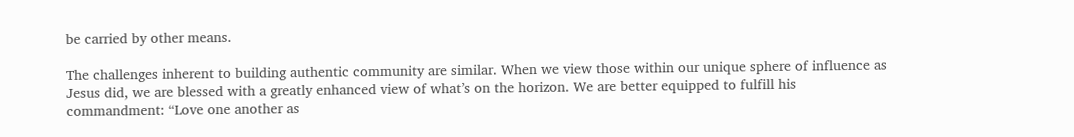be carried by other means.

The challenges inherent to building authentic community are similar. When we view those within our unique sphere of influence as Jesus did, we are blessed with a greatly enhanced view of what’s on the horizon. We are better equipped to fulfill his commandment: “Love one another as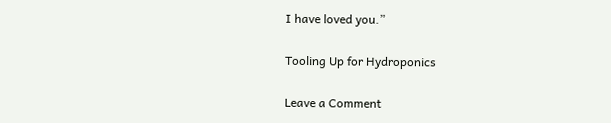I have loved you.”

Tooling Up for Hydroponics

Leave a Comment